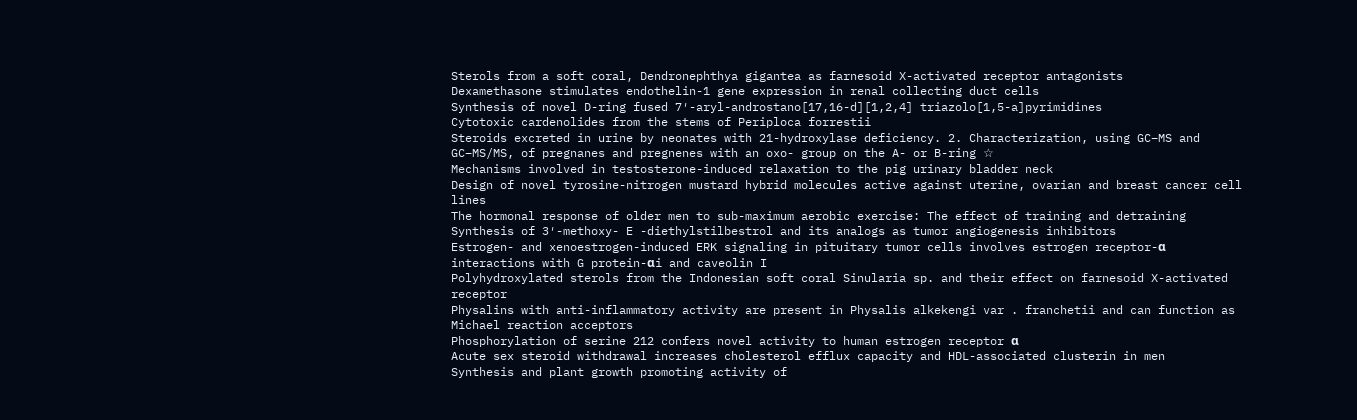Sterols from a soft coral, Dendronephthya gigantea as farnesoid X-activated receptor antagonists
Dexamethasone stimulates endothelin-1 gene expression in renal collecting duct cells
Synthesis of novel D-ring fused 7′-aryl-androstano[17,16-d][1,2,4] triazolo[1,5-a]pyrimidines
Cytotoxic cardenolides from the stems of Periploca forrestii
Steroids excreted in urine by neonates with 21-hydroxylase deficiency. 2. Characterization, using GC–MS and GC–MS/MS, of pregnanes and pregnenes with an oxo- group on the A- or B-ring ☆
Mechanisms involved in testosterone-induced relaxation to the pig urinary bladder neck
Design of novel tyrosine-nitrogen mustard hybrid molecules active against uterine, ovarian and breast cancer cell lines
The hormonal response of older men to sub-maximum aerobic exercise: The effect of training and detraining
Synthesis of 3′-methoxy- E -diethylstilbestrol and its analogs as tumor angiogenesis inhibitors
Estrogen- and xenoestrogen-induced ERK signaling in pituitary tumor cells involves estrogen receptor-α interactions with G protein-αi and caveolin I
Polyhydroxylated sterols from the Indonesian soft coral Sinularia sp. and their effect on farnesoid X-activated receptor
Physalins with anti-inflammatory activity are present in Physalis alkekengi var . franchetii and can function as Michael reaction acceptors
Phosphorylation of serine 212 confers novel activity to human estrogen receptor α
Acute sex steroid withdrawal increases cholesterol efflux capacity and HDL-associated clusterin in men
Synthesis and plant growth promoting activity of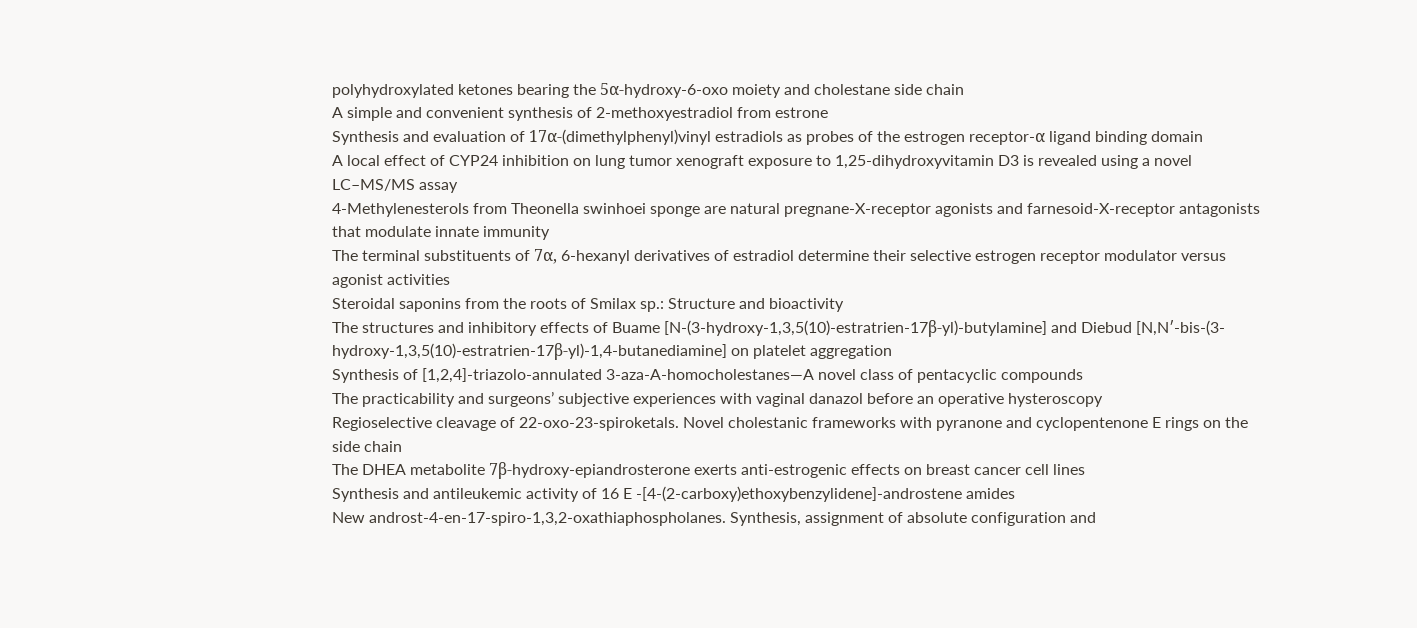polyhydroxylated ketones bearing the 5α-hydroxy-6-oxo moiety and cholestane side chain
A simple and convenient synthesis of 2-methoxyestradiol from estrone
Synthesis and evaluation of 17α-(dimethylphenyl)vinyl estradiols as probes of the estrogen receptor-α ligand binding domain
A local effect of CYP24 inhibition on lung tumor xenograft exposure to 1,25-dihydroxyvitamin D3 is revealed using a novel LC–MS/MS assay
4-Methylenesterols from Theonella swinhoei sponge are natural pregnane-X-receptor agonists and farnesoid-X-receptor antagonists that modulate innate immunity
The terminal substituents of 7α, 6-hexanyl derivatives of estradiol determine their selective estrogen receptor modulator versus agonist activities
Steroidal saponins from the roots of Smilax sp.: Structure and bioactivity
The structures and inhibitory effects of Buame [N-(3-hydroxy-1,3,5(10)-estratrien-17β-yl)-butylamine] and Diebud [N,N′-bis-(3-hydroxy-1,3,5(10)-estratrien-17β-yl)-1,4-butanediamine] on platelet aggregation
Synthesis of [1,2,4]-triazolo-annulated 3-aza-A-homocholestanes—A novel class of pentacyclic compounds
The practicability and surgeons’ subjective experiences with vaginal danazol before an operative hysteroscopy
Regioselective cleavage of 22-oxo-23-spiroketals. Novel cholestanic frameworks with pyranone and cyclopentenone E rings on the side chain
The DHEA metabolite 7β-hydroxy-epiandrosterone exerts anti-estrogenic effects on breast cancer cell lines
Synthesis and antileukemic activity of 16 E -[4-(2-carboxy)ethoxybenzylidene]-androstene amides
New androst-4-en-17-spiro-1,3,2-oxathiaphospholanes. Synthesis, assignment of absolute configuration and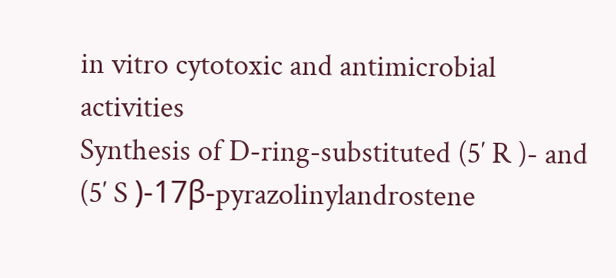in vitro cytotoxic and antimicrobial activities
Synthesis of D-ring-substituted (5′ R )- and (5′ S )-17β-pyrazolinylandrostene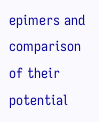epimers and comparison of their potential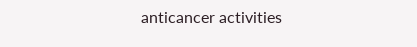anticancer activities